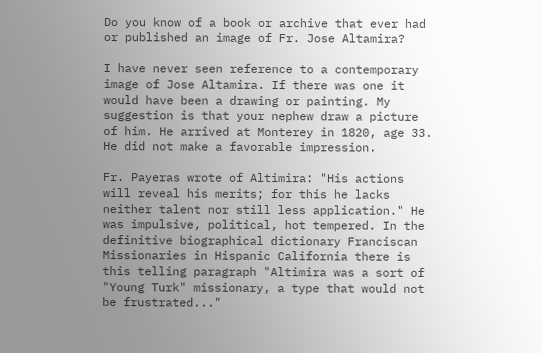Do you know of a book or archive that ever had or published an image of Fr. Jose Altamira?

I have never seen reference to a contemporary image of Jose Altamira. If there was one it would have been a drawing or painting. My suggestion is that your nephew draw a picture of him. He arrived at Monterey in 1820, age 33. He did not make a favorable impression.

Fr. Payeras wrote of Altimira: "His actions will reveal his merits; for this he lacks neither talent nor still less application." He was impulsive, political, hot tempered. In the definitive biographical dictionary Franciscan Missionaries in Hispanic California there is this telling paragraph "Altimira was a sort of "Young Turk" missionary, a type that would not be frustrated..."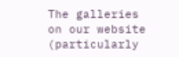The galleries on our website (particularly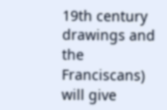19th century drawings and the Franciscans) will give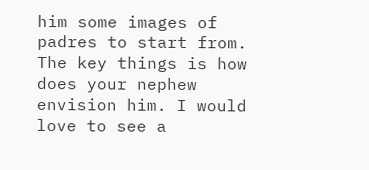him some images of padres to start from. The key things is how does your nephew envision him. I would love to see a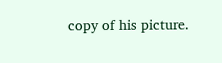copy of his picture.